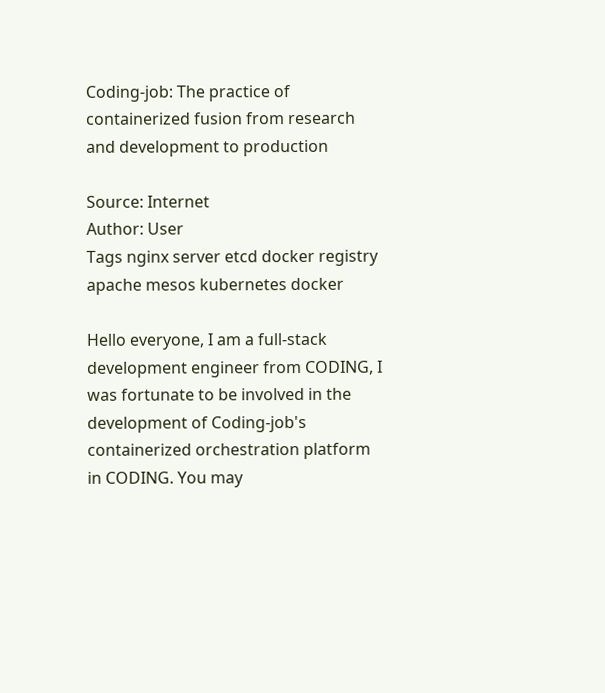Coding-job: The practice of containerized fusion from research and development to production

Source: Internet
Author: User
Tags nginx server etcd docker registry apache mesos kubernetes docker

Hello everyone, I am a full-stack development engineer from CODING, I was fortunate to be involved in the development of Coding-job's containerized orchestration platform in CODING. You may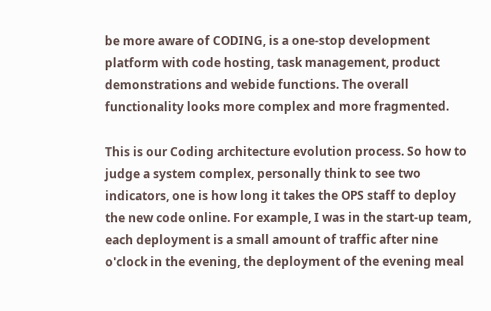be more aware of CODING, is a one-stop development platform with code hosting, task management, product demonstrations and webide functions. The overall functionality looks more complex and more fragmented.

This is our Coding architecture evolution process. So how to judge a system complex, personally think to see two indicators, one is how long it takes the OPS staff to deploy the new code online. For example, I was in the start-up team, each deployment is a small amount of traffic after nine o'clock in the evening, the deployment of the evening meal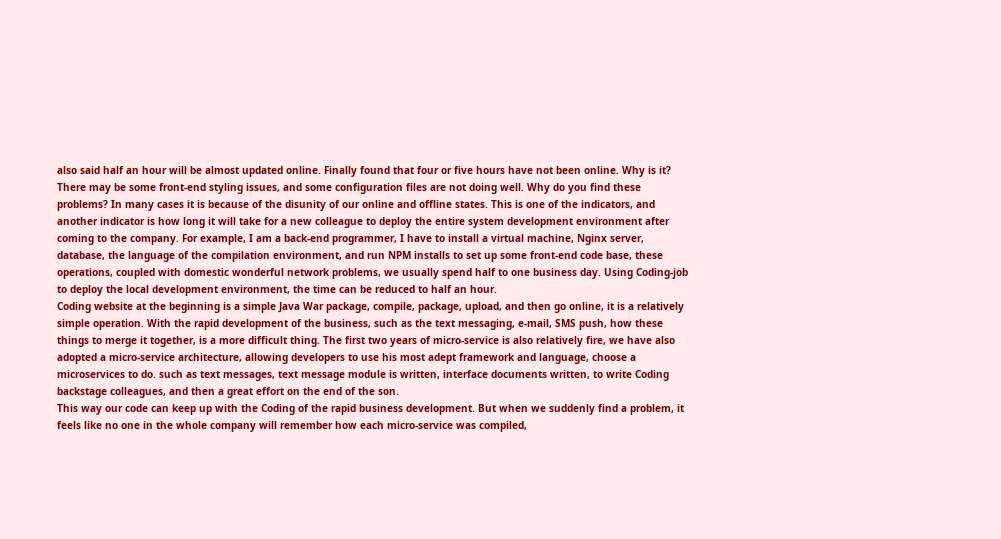also said half an hour will be almost updated online. Finally found that four or five hours have not been online. Why is it? There may be some front-end styling issues, and some configuration files are not doing well. Why do you find these problems? In many cases it is because of the disunity of our online and offline states. This is one of the indicators, and another indicator is how long it will take for a new colleague to deploy the entire system development environment after coming to the company. For example, I am a back-end programmer, I have to install a virtual machine, Nginx server, database, the language of the compilation environment, and run NPM installs to set up some front-end code base, these operations, coupled with domestic wonderful network problems, we usually spend half to one business day. Using Coding-job to deploy the local development environment, the time can be reduced to half an hour.
Coding website at the beginning is a simple Java War package, compile, package, upload, and then go online, it is a relatively simple operation. With the rapid development of the business, such as the text messaging, e-mail, SMS push, how these things to merge it together, is a more difficult thing. The first two years of micro-service is also relatively fire, we have also adopted a micro-service architecture, allowing developers to use his most adept framework and language, choose a microservices to do. such as text messages, text message module is written, interface documents written, to write Coding backstage colleagues, and then a great effort on the end of the son.
This way our code can keep up with the Coding of the rapid business development. But when we suddenly find a problem, it feels like no one in the whole company will remember how each micro-service was compiled,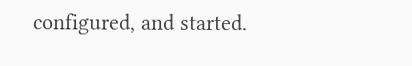configured, and started.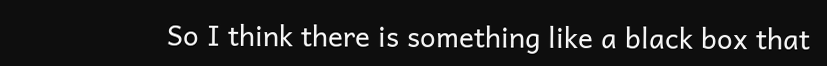So I think there is something like a black box that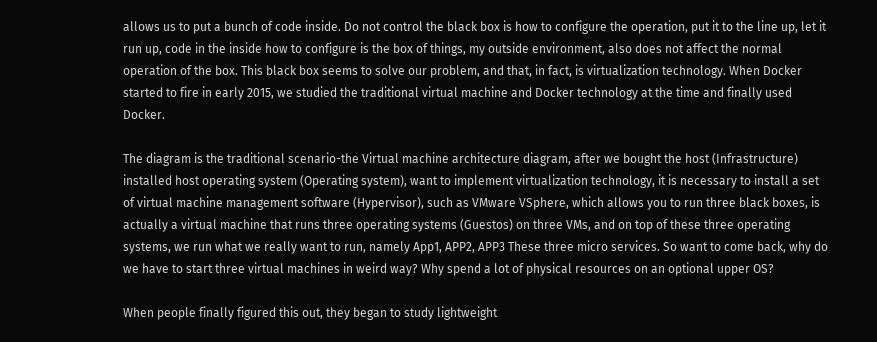allows us to put a bunch of code inside. Do not control the black box is how to configure the operation, put it to the line up, let it run up, code in the inside how to configure is the box of things, my outside environment, also does not affect the normal operation of the box. This black box seems to solve our problem, and that, in fact, is virtualization technology. When Docker started to fire in early 2015, we studied the traditional virtual machine and Docker technology at the time and finally used Docker.

The diagram is the traditional scenario-the Virtual machine architecture diagram, after we bought the host (Infrastructure) installed host operating system (Operating system), want to implement virtualization technology, it is necessary to install a set of virtual machine management software (Hypervisor), such as VMware VSphere, which allows you to run three black boxes, is actually a virtual machine that runs three operating systems (Guestos) on three VMs, and on top of these three operating systems, we run what we really want to run, namely App1, APP2, APP3 These three micro services. So want to come back, why do we have to start three virtual machines in weird way? Why spend a lot of physical resources on an optional upper OS?

When people finally figured this out, they began to study lightweight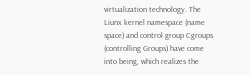virtualization technology. The Liunx kernel namespace (name space) and control group Cgroups (controlling Groups) have come into being, which realizes the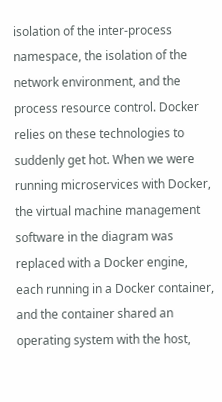isolation of the inter-process namespace, the isolation of the network environment, and the process resource control. Docker relies on these technologies to suddenly get hot. When we were running microservices with Docker, the virtual machine management software in the diagram was replaced with a Docker engine, each running in a Docker container, and the container shared an operating system with the host,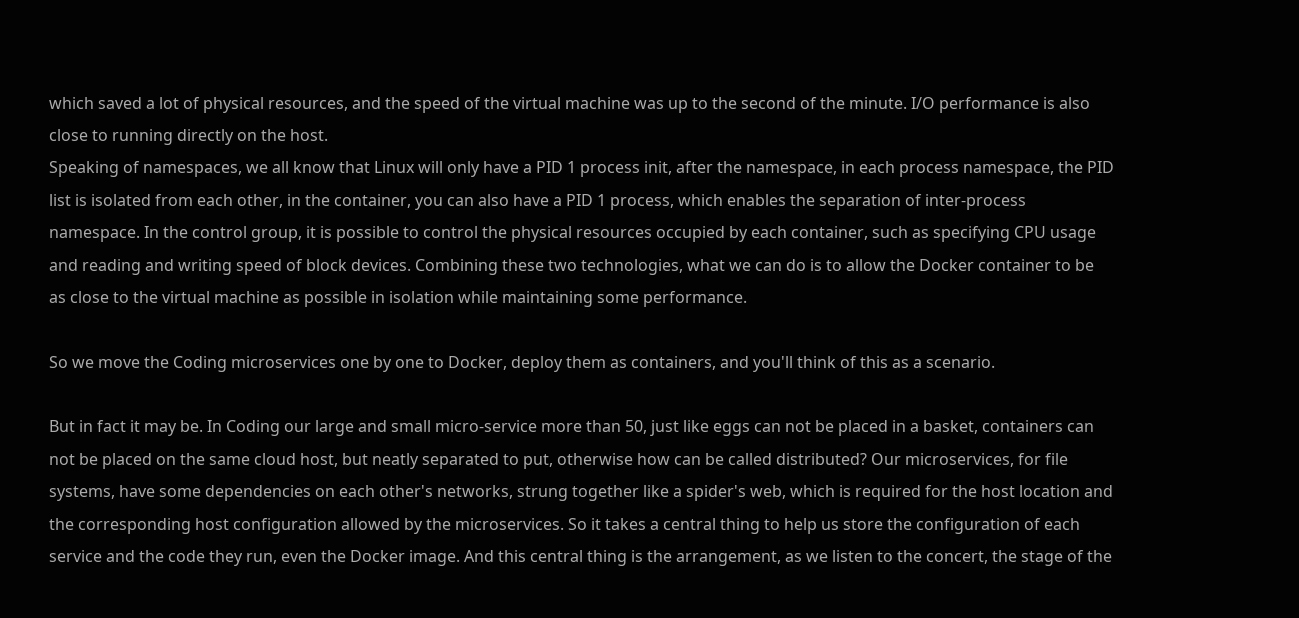which saved a lot of physical resources, and the speed of the virtual machine was up to the second of the minute. I/O performance is also close to running directly on the host.
Speaking of namespaces, we all know that Linux will only have a PID 1 process init, after the namespace, in each process namespace, the PID list is isolated from each other, in the container, you can also have a PID 1 process, which enables the separation of inter-process namespace. In the control group, it is possible to control the physical resources occupied by each container, such as specifying CPU usage and reading and writing speed of block devices. Combining these two technologies, what we can do is to allow the Docker container to be as close to the virtual machine as possible in isolation while maintaining some performance.

So we move the Coding microservices one by one to Docker, deploy them as containers, and you'll think of this as a scenario.

But in fact it may be. In Coding our large and small micro-service more than 50, just like eggs can not be placed in a basket, containers can not be placed on the same cloud host, but neatly separated to put, otherwise how can be called distributed? Our microservices, for file systems, have some dependencies on each other's networks, strung together like a spider's web, which is required for the host location and the corresponding host configuration allowed by the microservices. So it takes a central thing to help us store the configuration of each service and the code they run, even the Docker image. And this central thing is the arrangement, as we listen to the concert, the stage of the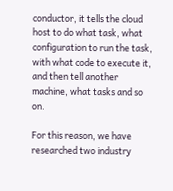conductor, it tells the cloud host to do what task, what configuration to run the task, with what code to execute it, and then tell another machine, what tasks and so on.

For this reason, we have researched two industry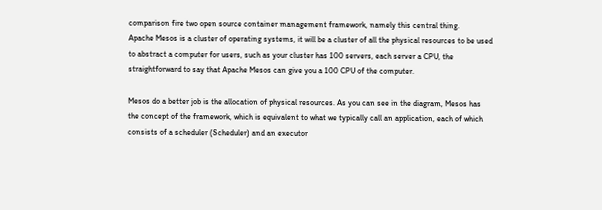comparison fire two open source container management framework, namely this central thing.
Apache Mesos is a cluster of operating systems, it will be a cluster of all the physical resources to be used to abstract a computer for users, such as your cluster has 100 servers, each server a CPU, the straightforward to say that Apache Mesos can give you a 100 CPU of the computer.

Mesos do a better job is the allocation of physical resources. As you can see in the diagram, Mesos has the concept of the framework, which is equivalent to what we typically call an application, each of which consists of a scheduler (Scheduler) and an executor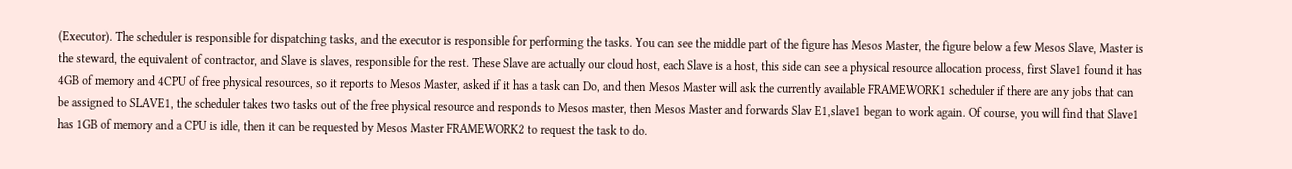(Executor). The scheduler is responsible for dispatching tasks, and the executor is responsible for performing the tasks. You can see the middle part of the figure has Mesos Master, the figure below a few Mesos Slave, Master is the steward, the equivalent of contractor, and Slave is slaves, responsible for the rest. These Slave are actually our cloud host, each Slave is a host, this side can see a physical resource allocation process, first Slave1 found it has 4GB of memory and 4CPU of free physical resources, so it reports to Mesos Master, asked if it has a task can Do, and then Mesos Master will ask the currently available FRAMEWORK1 scheduler if there are any jobs that can be assigned to SLAVE1, the scheduler takes two tasks out of the free physical resource and responds to Mesos master, then Mesos Master and forwards Slav E1,slave1 began to work again. Of course, you will find that Slave1 has 1GB of memory and a CPU is idle, then it can be requested by Mesos Master FRAMEWORK2 to request the task to do.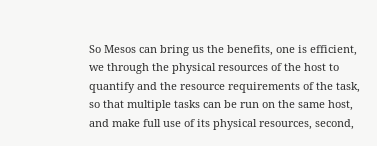So Mesos can bring us the benefits, one is efficient, we through the physical resources of the host to quantify and the resource requirements of the task, so that multiple tasks can be run on the same host, and make full use of its physical resources, second,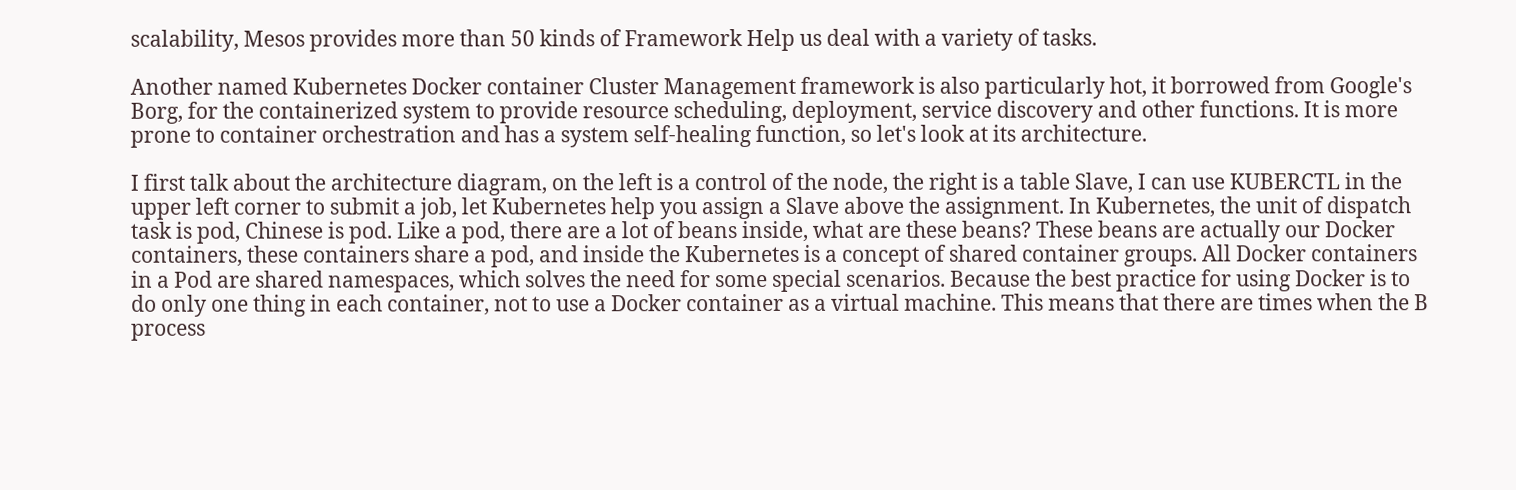scalability, Mesos provides more than 50 kinds of Framework Help us deal with a variety of tasks.

Another named Kubernetes Docker container Cluster Management framework is also particularly hot, it borrowed from Google's Borg, for the containerized system to provide resource scheduling, deployment, service discovery and other functions. It is more prone to container orchestration and has a system self-healing function, so let's look at its architecture.

I first talk about the architecture diagram, on the left is a control of the node, the right is a table Slave, I can use KUBERCTL in the upper left corner to submit a job, let Kubernetes help you assign a Slave above the assignment. In Kubernetes, the unit of dispatch task is pod, Chinese is pod. Like a pod, there are a lot of beans inside, what are these beans? These beans are actually our Docker containers, these containers share a pod, and inside the Kubernetes is a concept of shared container groups. All Docker containers in a Pod are shared namespaces, which solves the need for some special scenarios. Because the best practice for using Docker is to do only one thing in each container, not to use a Docker container as a virtual machine. This means that there are times when the B process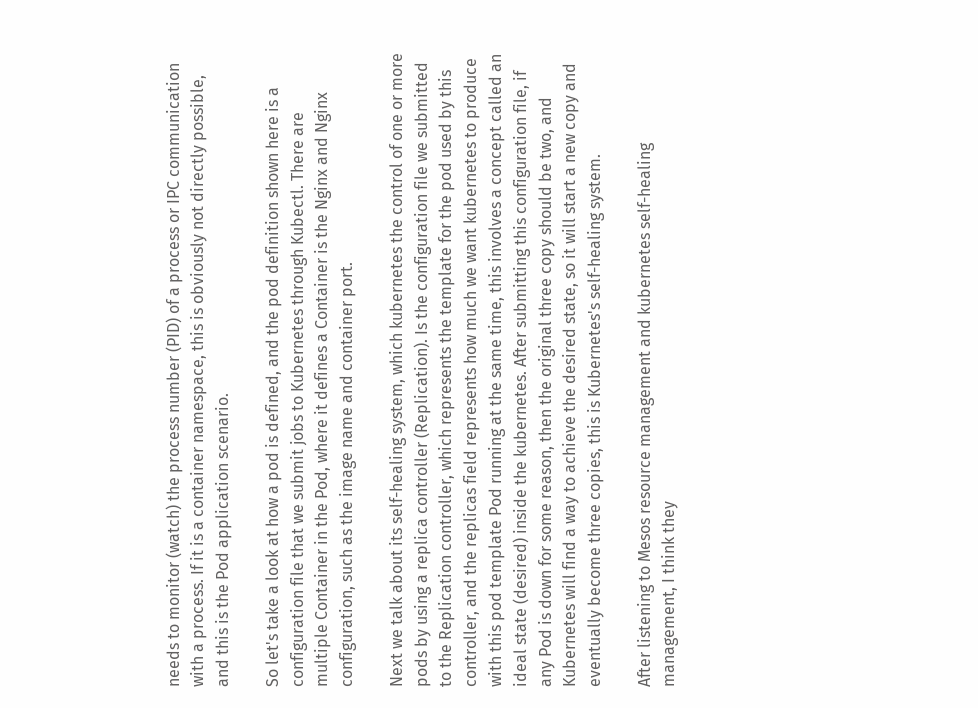needs to monitor (watch) the process number (PID) of a process or IPC communication with a process. If it is a container namespace, this is obviously not directly possible, and this is the Pod application scenario.

So let's take a look at how a pod is defined, and the pod definition shown here is a configuration file that we submit jobs to Kubernetes through Kubectl. There are multiple Container in the Pod, where it defines a Container is the Nginx and Nginx configuration, such as the image name and container port.

Next we talk about its self-healing system, which kubernetes the control of one or more pods by using a replica controller (Replication). Is the configuration file we submitted to the Replication controller, which represents the template for the pod used by this controller, and the replicas field represents how much we want kubernetes to produce with this pod template Pod running at the same time, this involves a concept called an ideal state (desired) inside the kubernetes. After submitting this configuration file, if any Pod is down for some reason, then the original three copy should be two, and Kubernetes will find a way to achieve the desired state, so it will start a new copy and eventually become three copies, this is Kubernetes's self-healing system.

After listening to Mesos resource management and kubernetes self-healing management, I think they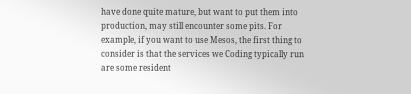have done quite mature, but want to put them into production, may still encounter some pits. For example, if you want to use Mesos, the first thing to consider is that the services we Coding typically run are some resident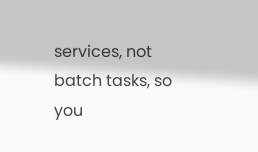services, not batch tasks, so you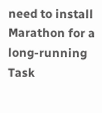need to install Marathon for a long-running Task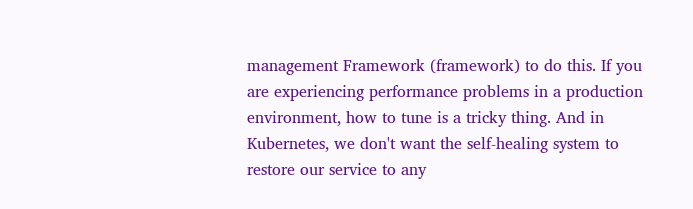management Framework (framework) to do this. If you are experiencing performance problems in a production environment, how to tune is a tricky thing. And in Kubernetes, we don't want the self-healing system to restore our service to any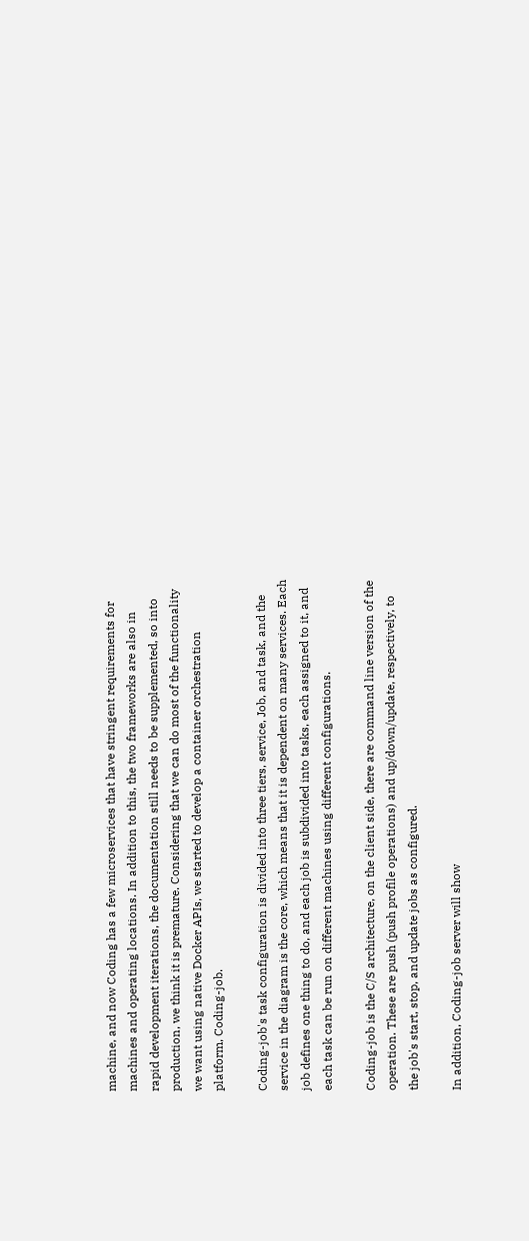machine, and now Coding has a few microservices that have stringent requirements for machines and operating locations. In addition to this, the two frameworks are also in rapid development iterations, the documentation still needs to be supplemented, so into production, we think it is premature. Considering that we can do most of the functionality we want using native Docker APIs, we started to develop a container orchestration platform, Coding-job.

Coding-job's task configuration is divided into three tiers, service, Job, and task, and the service in the diagram is the core, which means that it is dependent on many services. Each job defines one thing to do, and each job is subdivided into tasks, each assigned to it, and each task can be run on different machines using different configurations.

Coding-job is the C/S architecture, on the client side, there are command line version of the operation. These are push (push profile operations) and up/down/update, respectively, to the job's start, stop, and update jobs as configured.

In addition, Coding-job server will show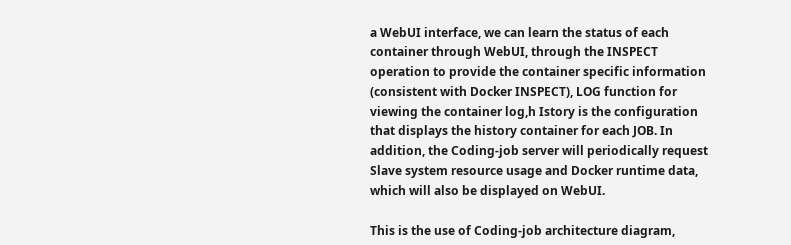a WebUI interface, we can learn the status of each container through WebUI, through the INSPECT operation to provide the container specific information (consistent with Docker INSPECT), LOG function for viewing the container log,h Istory is the configuration that displays the history container for each JOB. In addition, the Coding-job server will periodically request Slave system resource usage and Docker runtime data, which will also be displayed on WebUI.

This is the use of Coding-job architecture diagram,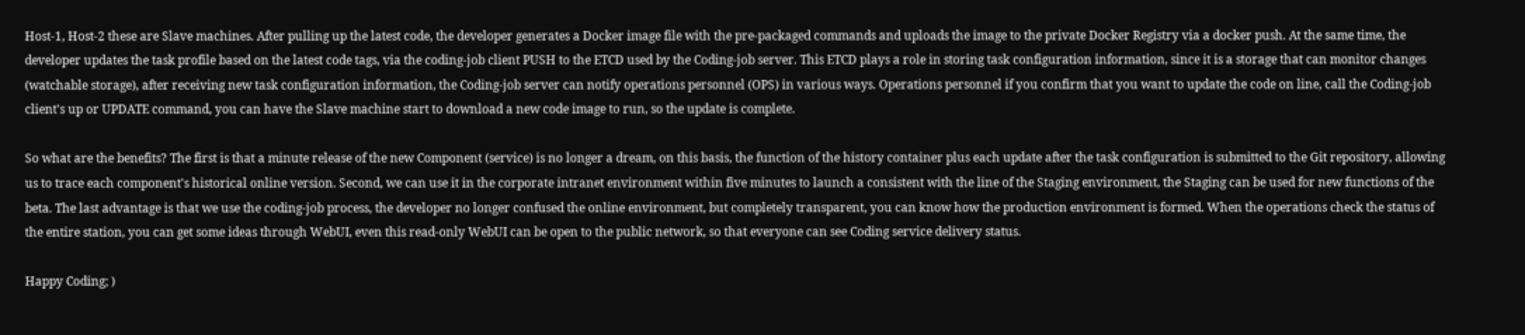Host-1, Host-2 these are Slave machines. After pulling up the latest code, the developer generates a Docker image file with the pre-packaged commands and uploads the image to the private Docker Registry via a docker push. At the same time, the developer updates the task profile based on the latest code tags, via the coding-job client PUSH to the ETCD used by the Coding-job server. This ETCD plays a role in storing task configuration information, since it is a storage that can monitor changes (watchable storage), after receiving new task configuration information, the Coding-job server can notify operations personnel (OPS) in various ways. Operations personnel if you confirm that you want to update the code on line, call the Coding-job client's up or UPDATE command, you can have the Slave machine start to download a new code image to run, so the update is complete.

So what are the benefits? The first is that a minute release of the new Component (service) is no longer a dream, on this basis, the function of the history container plus each update after the task configuration is submitted to the Git repository, allowing us to trace each component's historical online version. Second, we can use it in the corporate intranet environment within five minutes to launch a consistent with the line of the Staging environment, the Staging can be used for new functions of the beta. The last advantage is that we use the coding-job process, the developer no longer confused the online environment, but completely transparent, you can know how the production environment is formed. When the operations check the status of the entire station, you can get some ideas through WebUI, even this read-only WebUI can be open to the public network, so that everyone can see Coding service delivery status.

Happy Coding; )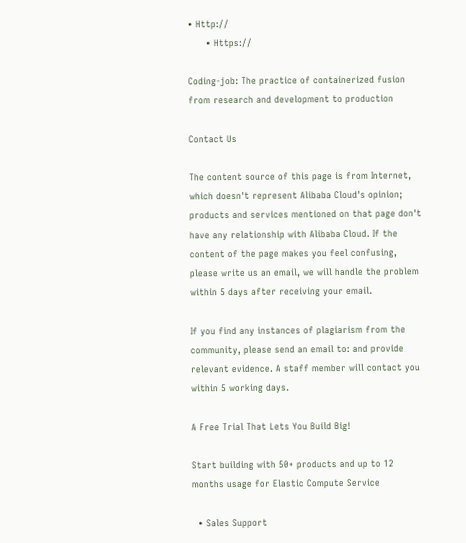• Http://
      • Https://

Coding-job: The practice of containerized fusion from research and development to production

Contact Us

The content source of this page is from Internet, which doesn't represent Alibaba Cloud's opinion; products and services mentioned on that page don't have any relationship with Alibaba Cloud. If the content of the page makes you feel confusing, please write us an email, we will handle the problem within 5 days after receiving your email.

If you find any instances of plagiarism from the community, please send an email to: and provide relevant evidence. A staff member will contact you within 5 working days.

A Free Trial That Lets You Build Big!

Start building with 50+ products and up to 12 months usage for Elastic Compute Service

  • Sales Support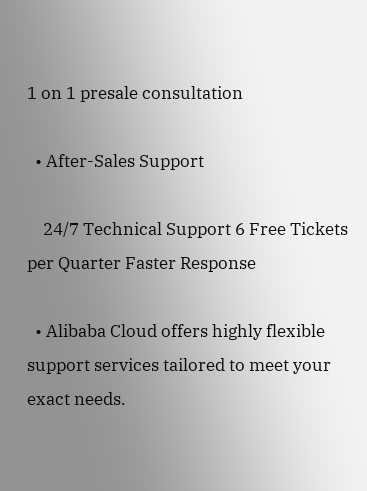1 on 1 presale consultation

  • After-Sales Support

    24/7 Technical Support 6 Free Tickets per Quarter Faster Response

  • Alibaba Cloud offers highly flexible support services tailored to meet your exact needs.